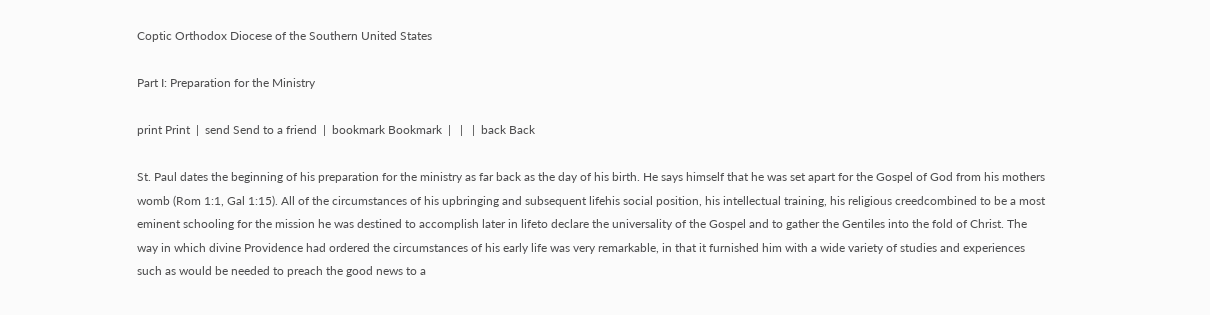Coptic Orthodox Diocese of the Southern United States

Part I: Preparation for the Ministry

print Print  |  send Send to a friend  |  bookmark Bookmark  |   |   |  back Back

St. Paul dates the beginning of his preparation for the ministry as far back as the day of his birth. He says himself that he was set apart for the Gospel of God from his mothers womb (Rom 1:1, Gal 1:15). All of the circumstances of his upbringing and subsequent lifehis social position, his intellectual training, his religious creedcombined to be a most eminent schooling for the mission he was destined to accomplish later in lifeto declare the universality of the Gospel and to gather the Gentiles into the fold of Christ. The way in which divine Providence had ordered the circumstances of his early life was very remarkable, in that it furnished him with a wide variety of studies and experiences such as would be needed to preach the good news to a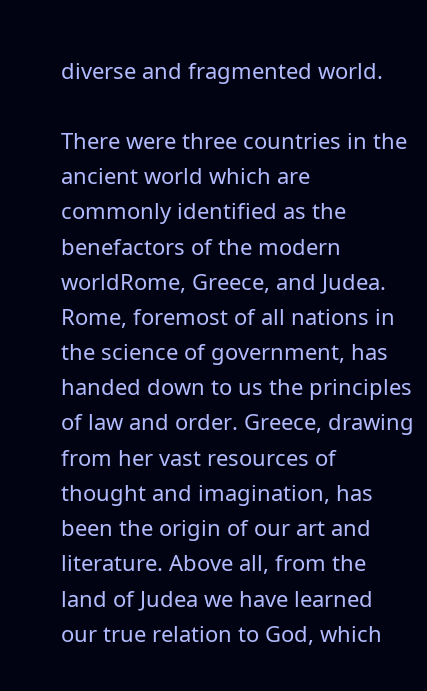diverse and fragmented world.

There were three countries in the ancient world which are commonly identified as the benefactors of the modern worldRome, Greece, and Judea. Rome, foremost of all nations in the science of government, has handed down to us the principles of law and order. Greece, drawing from her vast resources of thought and imagination, has been the origin of our art and literature. Above all, from the land of Judea we have learned our true relation to God, which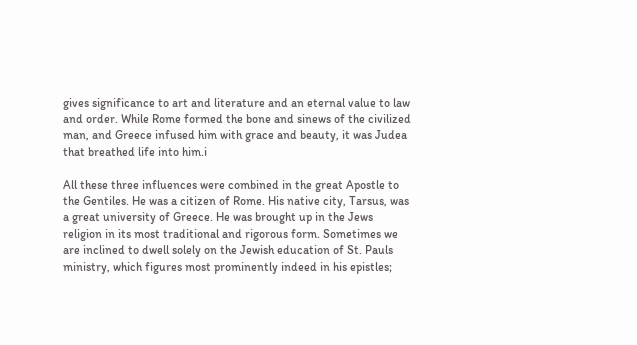gives significance to art and literature and an eternal value to law and order. While Rome formed the bone and sinews of the civilized man, and Greece infused him with grace and beauty, it was Judea that breathed life into him.i

All these three influences were combined in the great Apostle to the Gentiles. He was a citizen of Rome. His native city, Tarsus, was a great university of Greece. He was brought up in the Jews religion in its most traditional and rigorous form. Sometimes we are inclined to dwell solely on the Jewish education of St. Pauls ministry, which figures most prominently indeed in his epistles;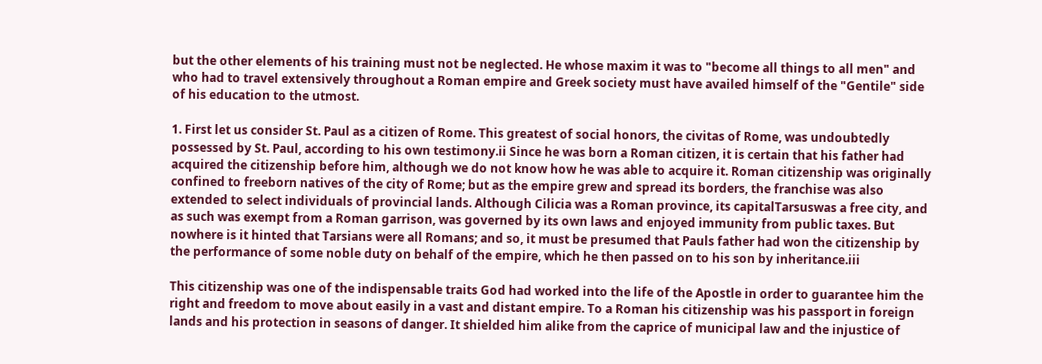but the other elements of his training must not be neglected. He whose maxim it was to "become all things to all men" and who had to travel extensively throughout a Roman empire and Greek society must have availed himself of the "Gentile" side of his education to the utmost.

1. First let us consider St. Paul as a citizen of Rome. This greatest of social honors, the civitas of Rome, was undoubtedly possessed by St. Paul, according to his own testimony.ii Since he was born a Roman citizen, it is certain that his father had acquired the citizenship before him, although we do not know how he was able to acquire it. Roman citizenship was originally confined to freeborn natives of the city of Rome; but as the empire grew and spread its borders, the franchise was also extended to select individuals of provincial lands. Although Cilicia was a Roman province, its capitalTarsuswas a free city, and as such was exempt from a Roman garrison, was governed by its own laws and enjoyed immunity from public taxes. But nowhere is it hinted that Tarsians were all Romans; and so, it must be presumed that Pauls father had won the citizenship by the performance of some noble duty on behalf of the empire, which he then passed on to his son by inheritance.iii

This citizenship was one of the indispensable traits God had worked into the life of the Apostle in order to guarantee him the right and freedom to move about easily in a vast and distant empire. To a Roman his citizenship was his passport in foreign lands and his protection in seasons of danger. It shielded him alike from the caprice of municipal law and the injustice of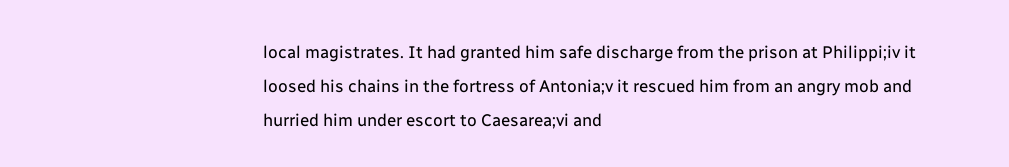local magistrates. It had granted him safe discharge from the prison at Philippi;iv it loosed his chains in the fortress of Antonia;v it rescued him from an angry mob and hurried him under escort to Caesarea;vi and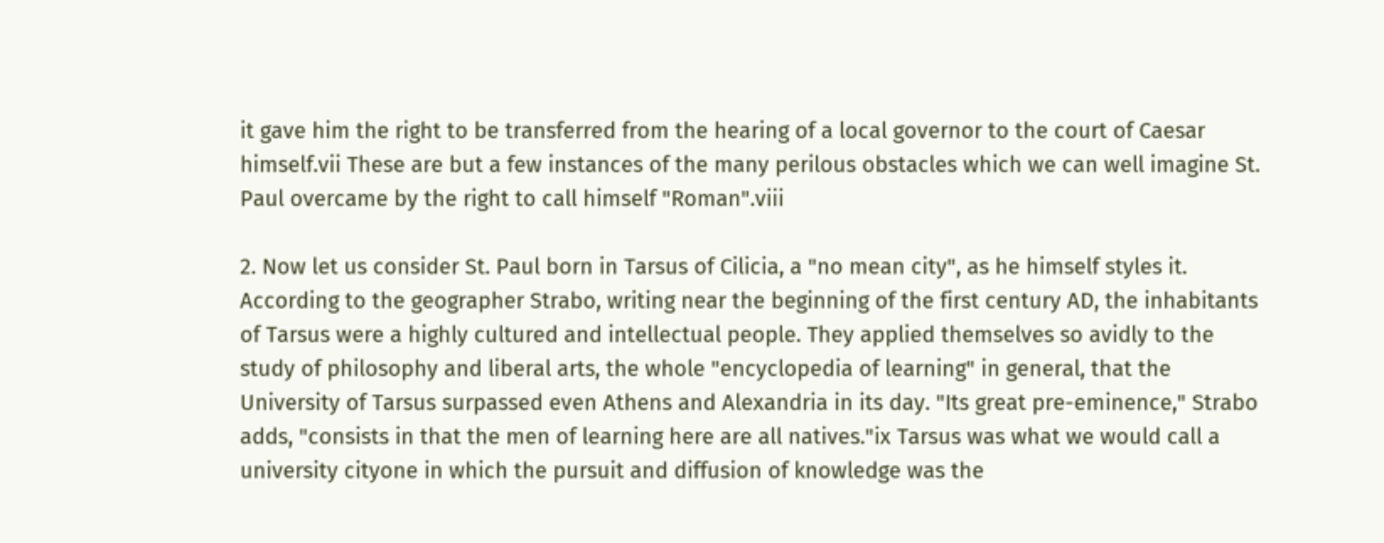it gave him the right to be transferred from the hearing of a local governor to the court of Caesar himself.vii These are but a few instances of the many perilous obstacles which we can well imagine St. Paul overcame by the right to call himself "Roman".viii

2. Now let us consider St. Paul born in Tarsus of Cilicia, a "no mean city", as he himself styles it. According to the geographer Strabo, writing near the beginning of the first century AD, the inhabitants of Tarsus were a highly cultured and intellectual people. They applied themselves so avidly to the study of philosophy and liberal arts, the whole "encyclopedia of learning" in general, that the University of Tarsus surpassed even Athens and Alexandria in its day. "Its great pre-eminence," Strabo adds, "consists in that the men of learning here are all natives."ix Tarsus was what we would call a university cityone in which the pursuit and diffusion of knowledge was the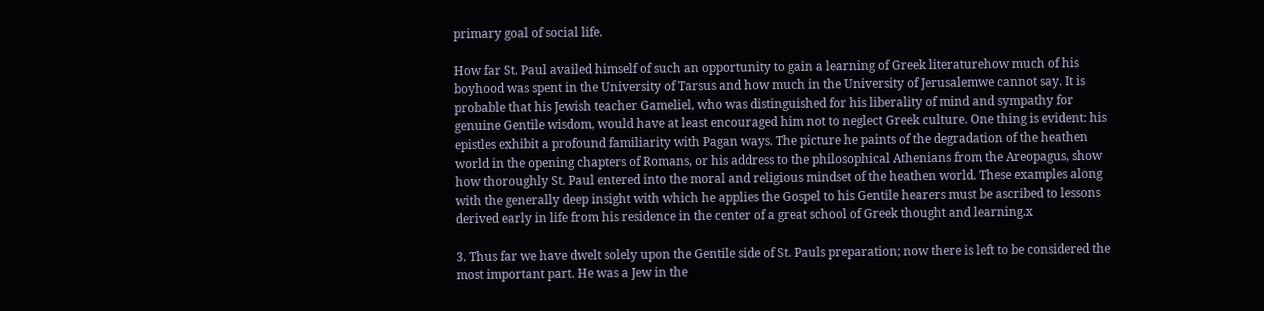primary goal of social life.

How far St. Paul availed himself of such an opportunity to gain a learning of Greek literaturehow much of his boyhood was spent in the University of Tarsus and how much in the University of Jerusalemwe cannot say. It is probable that his Jewish teacher Gameliel, who was distinguished for his liberality of mind and sympathy for genuine Gentile wisdom, would have at least encouraged him not to neglect Greek culture. One thing is evident: his epistles exhibit a profound familiarity with Pagan ways. The picture he paints of the degradation of the heathen world in the opening chapters of Romans, or his address to the philosophical Athenians from the Areopagus, show how thoroughly St. Paul entered into the moral and religious mindset of the heathen world. These examples along with the generally deep insight with which he applies the Gospel to his Gentile hearers must be ascribed to lessons derived early in life from his residence in the center of a great school of Greek thought and learning.x

3. Thus far we have dwelt solely upon the Gentile side of St. Pauls preparation; now there is left to be considered the most important part. He was a Jew in the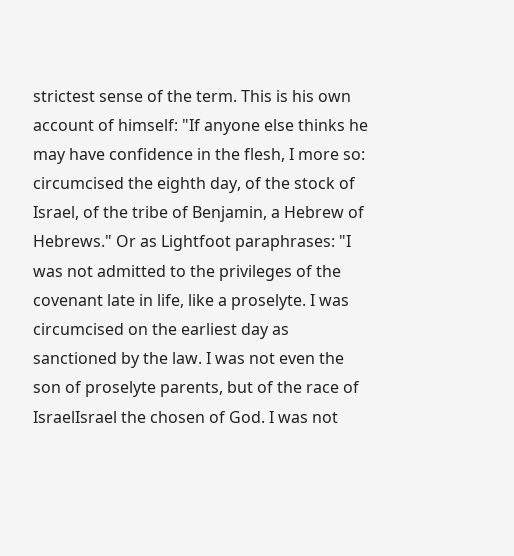strictest sense of the term. This is his own account of himself: "If anyone else thinks he may have confidence in the flesh, I more so: circumcised the eighth day, of the stock of Israel, of the tribe of Benjamin, a Hebrew of Hebrews." Or as Lightfoot paraphrases: "I was not admitted to the privileges of the covenant late in life, like a proselyte. I was circumcised on the earliest day as sanctioned by the law. I was not even the son of proselyte parents, but of the race of IsraelIsrael the chosen of God. I was not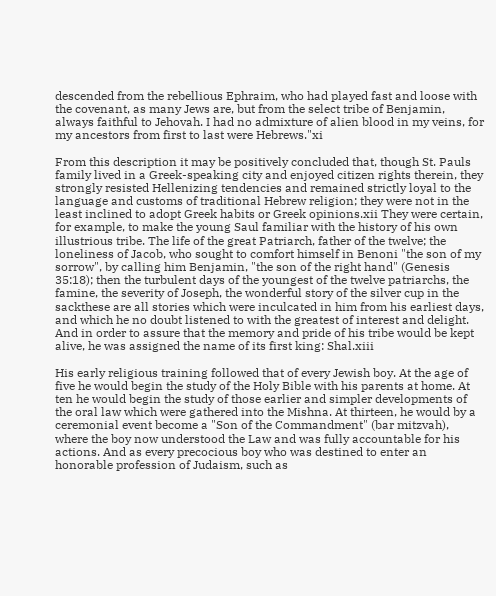descended from the rebellious Ephraim, who had played fast and loose with the covenant, as many Jews are, but from the select tribe of Benjamin, always faithful to Jehovah. I had no admixture of alien blood in my veins, for my ancestors from first to last were Hebrews."xi

From this description it may be positively concluded that, though St. Pauls family lived in a Greek-speaking city and enjoyed citizen rights therein, they strongly resisted Hellenizing tendencies and remained strictly loyal to the language and customs of traditional Hebrew religion; they were not in the least inclined to adopt Greek habits or Greek opinions.xii They were certain, for example, to make the young Saul familiar with the history of his own illustrious tribe. The life of the great Patriarch, father of the twelve; the loneliness of Jacob, who sought to comfort himself in Benoni "the son of my sorrow", by calling him Benjamin, "the son of the right hand" (Genesis 35:18); then the turbulent days of the youngest of the twelve patriarchs, the famine, the severity of Joseph, the wonderful story of the silver cup in the sackthese are all stories which were inculcated in him from his earliest days, and which he no doubt listened to with the greatest of interest and delight. And in order to assure that the memory and pride of his tribe would be kept alive, he was assigned the name of its first king: Shal.xiii

His early religious training followed that of every Jewish boy. At the age of five he would begin the study of the Holy Bible with his parents at home. At ten he would begin the study of those earlier and simpler developments of the oral law which were gathered into the Mishna. At thirteen, he would by a ceremonial event become a "Son of the Commandment" (bar mitzvah), where the boy now understood the Law and was fully accountable for his actions. And as every precocious boy who was destined to enter an honorable profession of Judaism, such as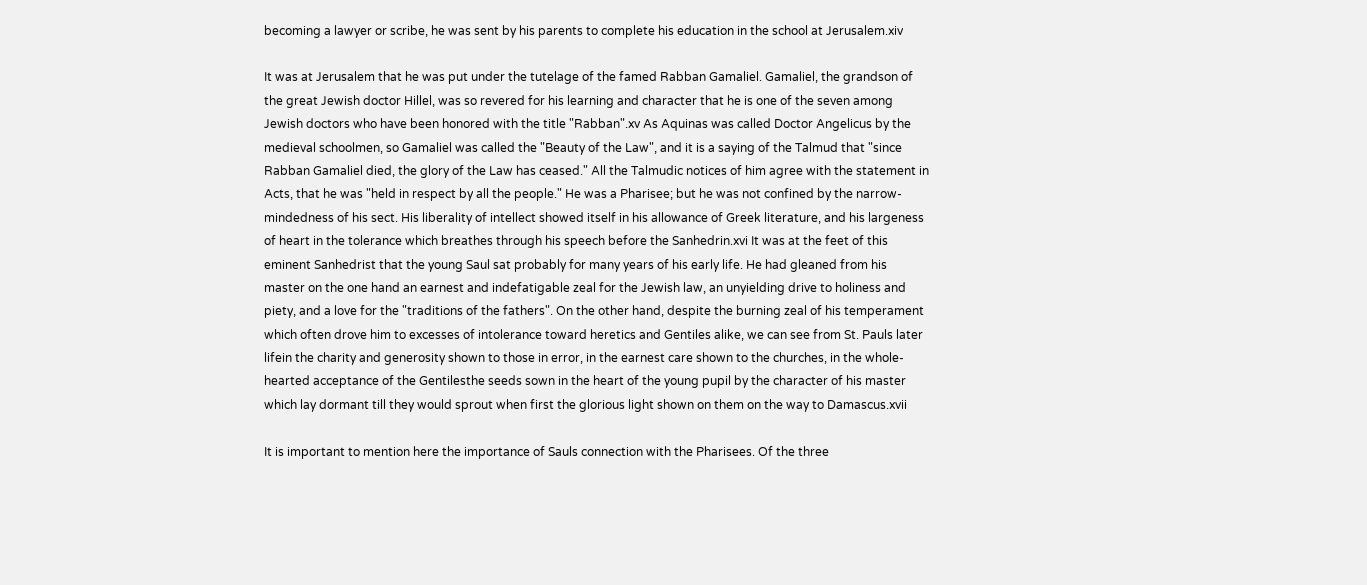becoming a lawyer or scribe, he was sent by his parents to complete his education in the school at Jerusalem.xiv

It was at Jerusalem that he was put under the tutelage of the famed Rabban Gamaliel. Gamaliel, the grandson of the great Jewish doctor Hillel, was so revered for his learning and character that he is one of the seven among Jewish doctors who have been honored with the title "Rabban".xv As Aquinas was called Doctor Angelicus by the medieval schoolmen, so Gamaliel was called the "Beauty of the Law", and it is a saying of the Talmud that "since Rabban Gamaliel died, the glory of the Law has ceased." All the Talmudic notices of him agree with the statement in Acts, that he was "held in respect by all the people." He was a Pharisee; but he was not confined by the narrow-mindedness of his sect. His liberality of intellect showed itself in his allowance of Greek literature, and his largeness of heart in the tolerance which breathes through his speech before the Sanhedrin.xvi It was at the feet of this eminent Sanhedrist that the young Saul sat probably for many years of his early life. He had gleaned from his master on the one hand an earnest and indefatigable zeal for the Jewish law, an unyielding drive to holiness and piety, and a love for the "traditions of the fathers". On the other hand, despite the burning zeal of his temperament which often drove him to excesses of intolerance toward heretics and Gentiles alike, we can see from St. Pauls later lifein the charity and generosity shown to those in error, in the earnest care shown to the churches, in the whole-hearted acceptance of the Gentilesthe seeds sown in the heart of the young pupil by the character of his master which lay dormant till they would sprout when first the glorious light shown on them on the way to Damascus.xvii

It is important to mention here the importance of Sauls connection with the Pharisees. Of the three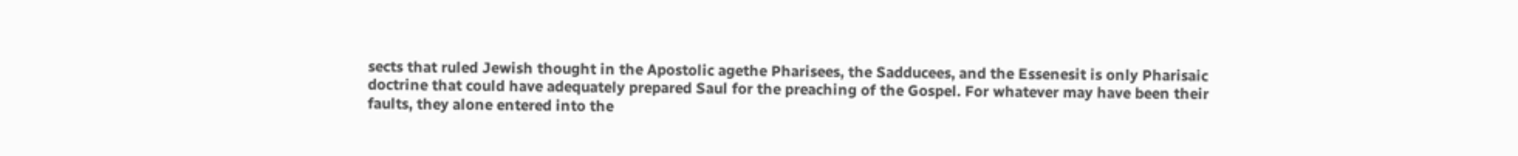sects that ruled Jewish thought in the Apostolic agethe Pharisees, the Sadducees, and the Essenesit is only Pharisaic doctrine that could have adequately prepared Saul for the preaching of the Gospel. For whatever may have been their faults, they alone entered into the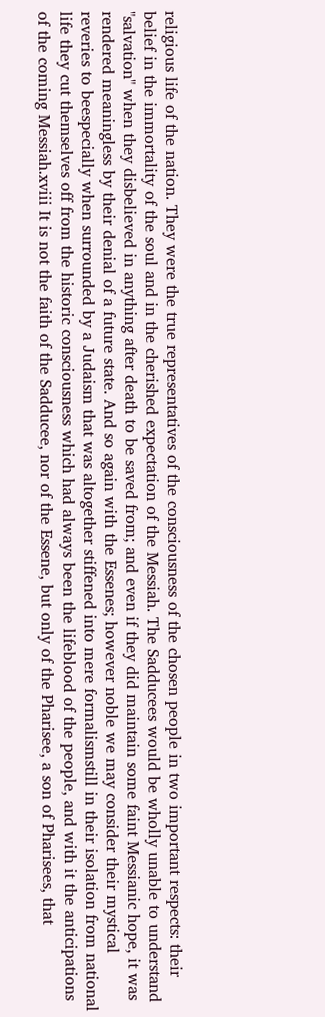religious life of the nation. They were the true representatives of the consciousness of the chosen people in two important respects: their belief in the immortality of the soul and in the cherished expectation of the Messiah. The Sadducees would be wholly unable to understand "salvation" when they disbelieved in anything after death to be saved from; and even if they did maintain some faint Messianic hope, it was rendered meaningless by their denial of a future state. And so again with the Essenes; however noble we may consider their mystical reveries to beespecially when surrounded by a Judaism that was altogether stiffened into mere formalismstill in their isolation from national life they cut themselves off from the historic consciousness which had always been the lifeblood of the people, and with it the anticipations of the coming Messiah.xviii It is not the faith of the Sadducee, nor of the Essene, but only of the Pharisee, a son of Pharisees, that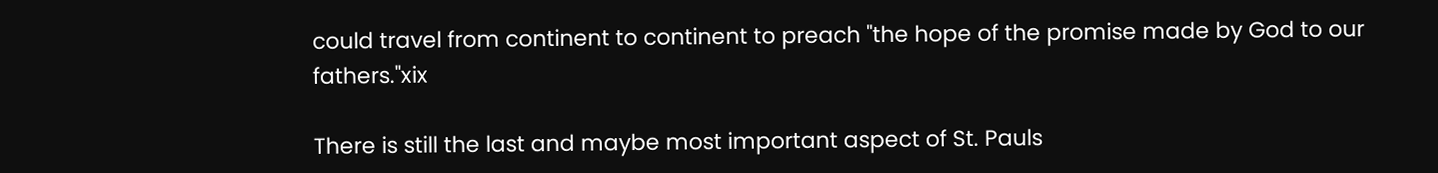could travel from continent to continent to preach "the hope of the promise made by God to our fathers."xix

There is still the last and maybe most important aspect of St. Pauls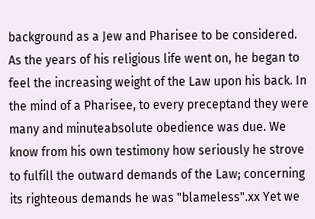background as a Jew and Pharisee to be considered. As the years of his religious life went on, he began to feel the increasing weight of the Law upon his back. In the mind of a Pharisee, to every preceptand they were many and minuteabsolute obedience was due. We know from his own testimony how seriously he strove to fulfill the outward demands of the Law; concerning its righteous demands he was "blameless".xx Yet we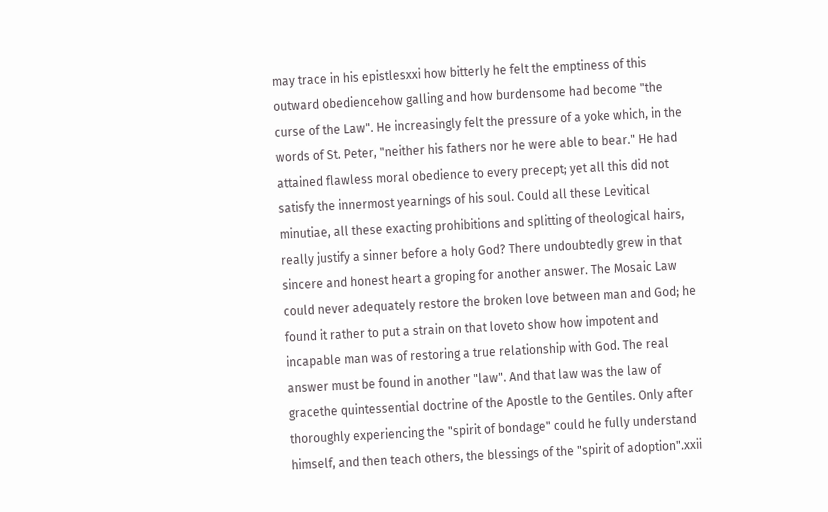may trace in his epistlesxxi how bitterly he felt the emptiness of this outward obediencehow galling and how burdensome had become "the curse of the Law". He increasingly felt the pressure of a yoke which, in the words of St. Peter, "neither his fathers nor he were able to bear." He had attained flawless moral obedience to every precept; yet all this did not satisfy the innermost yearnings of his soul. Could all these Levitical minutiae, all these exacting prohibitions and splitting of theological hairs, really justify a sinner before a holy God? There undoubtedly grew in that sincere and honest heart a groping for another answer. The Mosaic Law could never adequately restore the broken love between man and God; he found it rather to put a strain on that loveto show how impotent and incapable man was of restoring a true relationship with God. The real answer must be found in another "law". And that law was the law of gracethe quintessential doctrine of the Apostle to the Gentiles. Only after thoroughly experiencing the "spirit of bondage" could he fully understand himself, and then teach others, the blessings of the "spirit of adoption".xxii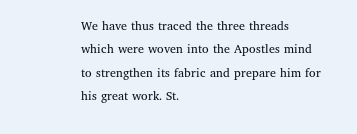We have thus traced the three threads which were woven into the Apostles mind to strengthen its fabric and prepare him for his great work. St.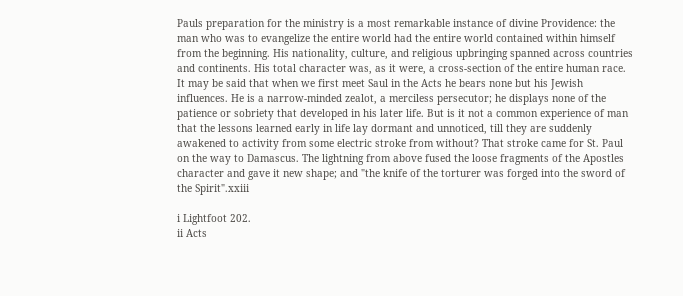Pauls preparation for the ministry is a most remarkable instance of divine Providence: the man who was to evangelize the entire world had the entire world contained within himself from the beginning. His nationality, culture, and religious upbringing spanned across countries and continents. His total character was, as it were, a cross-section of the entire human race. It may be said that when we first meet Saul in the Acts he bears none but his Jewish influences. He is a narrow-minded zealot, a merciless persecutor; he displays none of the patience or sobriety that developed in his later life. But is it not a common experience of man that the lessons learned early in life lay dormant and unnoticed, till they are suddenly awakened to activity from some electric stroke from without? That stroke came for St. Paul on the way to Damascus. The lightning from above fused the loose fragments of the Apostles character and gave it new shape; and "the knife of the torturer was forged into the sword of the Spirit".xxiii

i Lightfoot 202.
ii Acts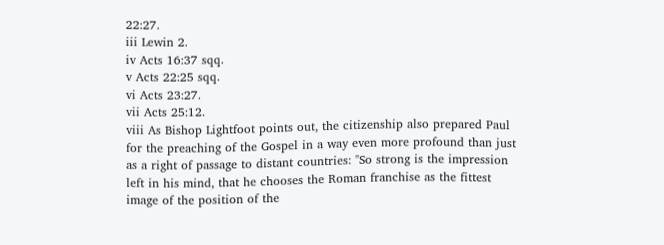22:27.
iii Lewin 2.
iv Acts 16:37 sqq.
v Acts 22:25 sqq.
vi Acts 23:27.
vii Acts 25:12.
viii As Bishop Lightfoot points out, the citizenship also prepared Paul for the preaching of the Gospel in a way even more profound than just as a right of passage to distant countries: "So strong is the impression left in his mind, that he chooses the Roman franchise as the fittest image of the position of the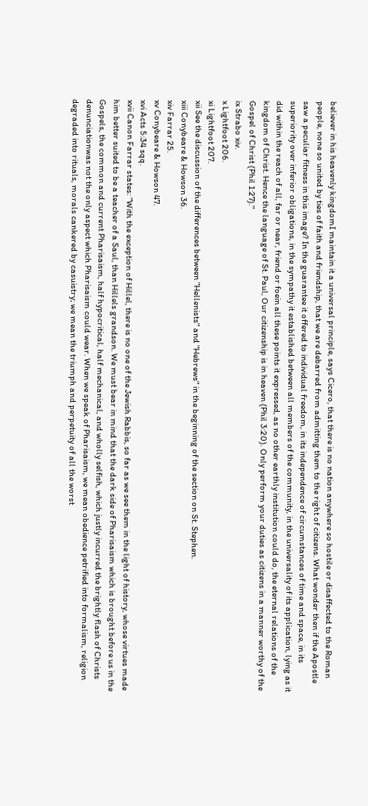believer in his heavenly kingdomI maintain it a universal principle, says Cicero, that there is no nation anywhere so hostile or disaffected to the Roman people, none so united by ties of faith and friendship, that we are debarred from admitting them to the right of citizens. What wonder then if the Apostle saw a peculiar fitness in this image? In the guarantee it offered to individual freedom, in its independence of circumstances of time and space, in its superiority over inferior obligations, in the sympathy it established between all members of the community, in the universality of its application, lying as it did within the reach of all, far or near, friend or foein all these points it expressed, as no other earthly institution could do, the eternal relations of the kingdom of Christ. Hence the language of St. Paul, Our citizenship is in heaven (Phil 3:20). Only perform your duties as citizens in a manner worthy of the Gospel of Christ (Phil 1:27)."
ix Strabo xiv.
x Lightfoot 206.
xi Lightfoot 207.
xii See the discussion of the differences between "Hellenists" and "Hebrews" in the beginning of the section on St. Stephen.
xiii Conybeare & Howson 36.
xiv Farrar 25.
xv Conybeare & Howson 47.
xvi Acts 5:34 sqq.
xvii Canon Farrar states: "With the exception of Hillel, there is no one of the Jewish Rabbis, so far as we see them in the light of history, whose virtues made him better suited to be a teacher of a Saul, than Hillels grandson. We must bear in mind that the dark side of Pharisaism which is brought before us in the Gospels, the common and current Pharisaism, half hypocritical, half mechanical, and wholly selfish, which justly incurred the brightly flash of Christs denunciationwas not the only aspect which Pharisaism could wear. When we speak of Pharisaism, we mean obedience petrified into formalism, religion degraded into rituals, morals cankered by casuistry; we mean the triumph and perpetuity of all the worst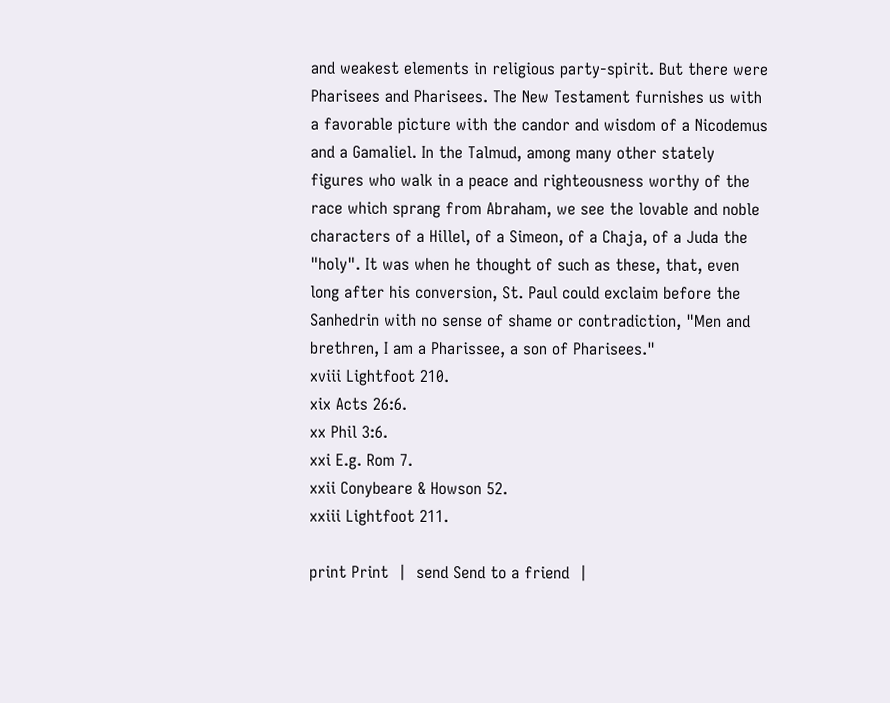and weakest elements in religious party-spirit. But there were Pharisees and Pharisees. The New Testament furnishes us with a favorable picture with the candor and wisdom of a Nicodemus and a Gamaliel. In the Talmud, among many other stately figures who walk in a peace and righteousness worthy of the race which sprang from Abraham, we see the lovable and noble characters of a Hillel, of a Simeon, of a Chaja, of a Juda the "holy". It was when he thought of such as these, that, even long after his conversion, St. Paul could exclaim before the Sanhedrin with no sense of shame or contradiction, "Men and brethren, I am a Pharissee, a son of Pharisees."
xviii Lightfoot 210.
xix Acts 26:6.
xx Phil 3:6.
xxi E.g. Rom 7.
xxii Conybeare & Howson 52.
xxiii Lightfoot 211.

print Print  |  send Send to a friend  |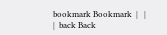bookmark Bookmark  |   |   |  back Back